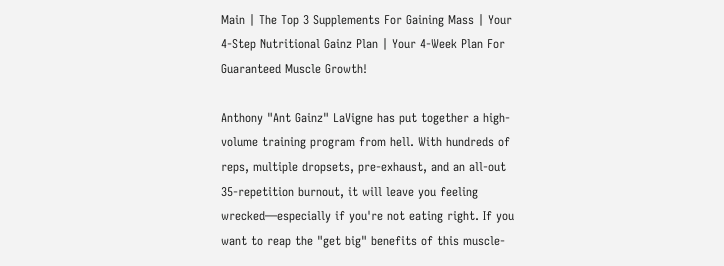Main | The Top 3 Supplements For Gaining Mass | Your 4-Step Nutritional Gainz Plan | Your 4-Week Plan For Guaranteed Muscle Growth!

Anthony "Ant Gainz" LaVigne has put together a high-volume training program from hell. With hundreds of reps, multiple dropsets, pre-exhaust, and an all-out 35-repetition burnout, it will leave you feeling wrecked—especially if you're not eating right. If you want to reap the "get big" benefits of this muscle-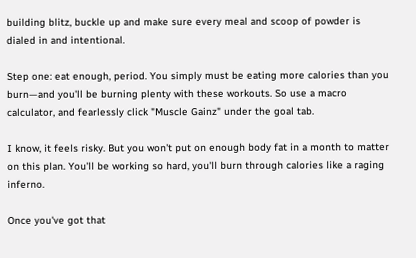building blitz, buckle up and make sure every meal and scoop of powder is dialed in and intentional.

Step one: eat enough, period. You simply must be eating more calories than you burn—and you'll be burning plenty with these workouts. So use a macro calculator, and fearlessly click "Muscle Gainz" under the goal tab.

I know, it feels risky. But you won't put on enough body fat in a month to matter on this plan. You'll be working so hard, you'll burn through calories like a raging inferno.

Once you've got that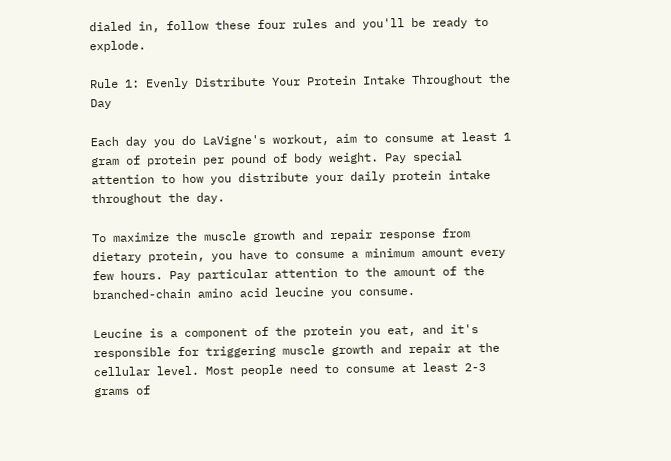dialed in, follow these four rules and you'll be ready to explode.

Rule 1: Evenly Distribute Your Protein Intake Throughout the Day

Each day you do LaVigne's workout, aim to consume at least 1 gram of protein per pound of body weight. Pay special attention to how you distribute your daily protein intake throughout the day.

To maximize the muscle growth and repair response from dietary protein, you have to consume a minimum amount every few hours. Pay particular attention to the amount of the branched-chain amino acid leucine you consume.

Leucine is a component of the protein you eat, and it's responsible for triggering muscle growth and repair at the cellular level. Most people need to consume at least 2-3 grams of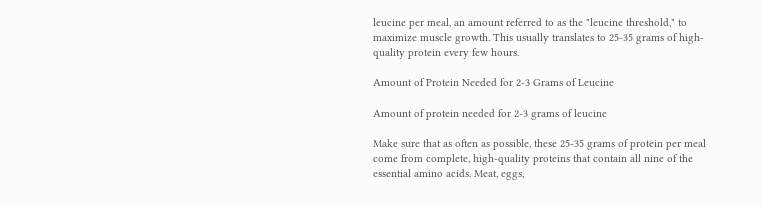leucine per meal, an amount referred to as the "leucine threshold," to maximize muscle growth. This usually translates to 25-35 grams of high-quality protein every few hours.

Amount of Protein Needed for 2-3 Grams of Leucine

Amount of protein needed for 2-3 grams of leucine

Make sure that as often as possible, these 25-35 grams of protein per meal come from complete, high-quality proteins that contain all nine of the essential amino acids. Meat, eggs,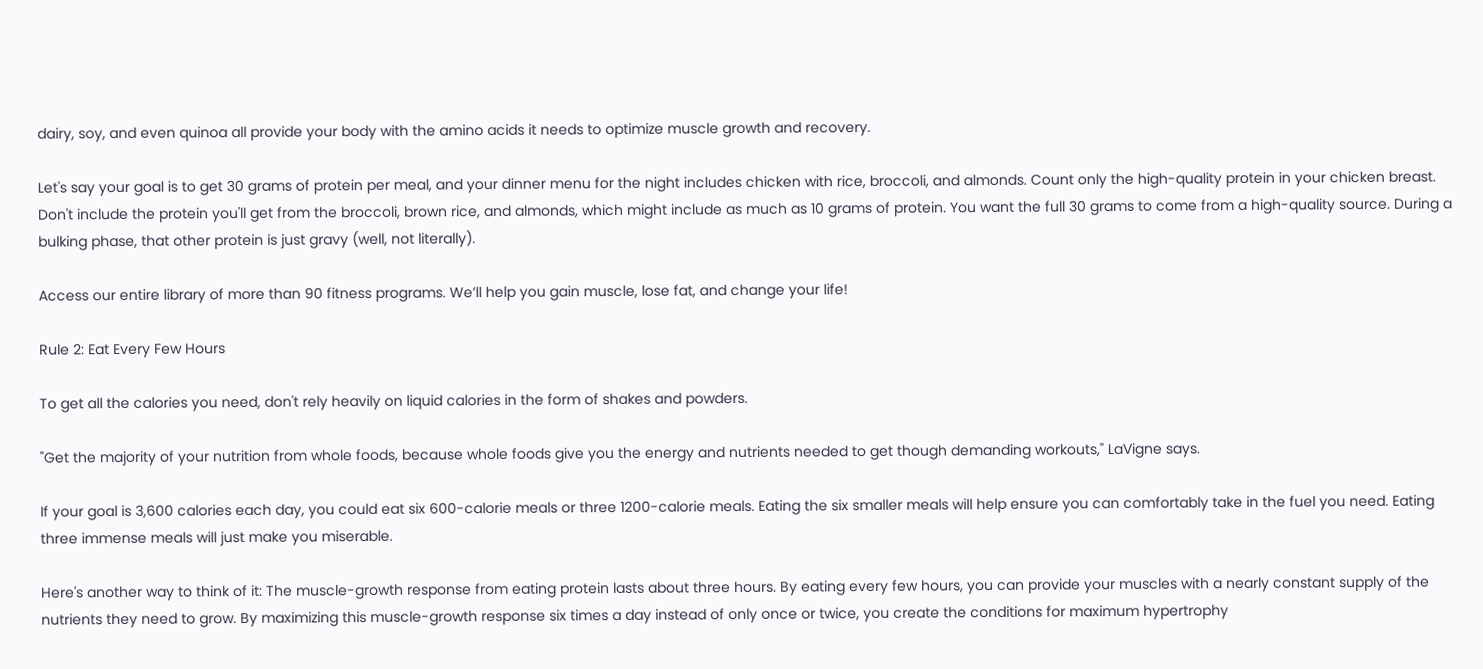dairy, soy, and even quinoa all provide your body with the amino acids it needs to optimize muscle growth and recovery.

Let's say your goal is to get 30 grams of protein per meal, and your dinner menu for the night includes chicken with rice, broccoli, and almonds. Count only the high-quality protein in your chicken breast. Don't include the protein you'll get from the broccoli, brown rice, and almonds, which might include as much as 10 grams of protein. You want the full 30 grams to come from a high-quality source. During a bulking phase, that other protein is just gravy (well, not literally).

Access our entire library of more than 90 fitness programs. We’ll help you gain muscle, lose fat, and change your life!

Rule 2: Eat Every Few Hours

To get all the calories you need, don't rely heavily on liquid calories in the form of shakes and powders.

"Get the majority of your nutrition from whole foods, because whole foods give you the energy and nutrients needed to get though demanding workouts," LaVigne says.

If your goal is 3,600 calories each day, you could eat six 600-calorie meals or three 1200-calorie meals. Eating the six smaller meals will help ensure you can comfortably take in the fuel you need. Eating three immense meals will just make you miserable.

Here's another way to think of it: The muscle-growth response from eating protein lasts about three hours. By eating every few hours, you can provide your muscles with a nearly constant supply of the nutrients they need to grow. By maximizing this muscle-growth response six times a day instead of only once or twice, you create the conditions for maximum hypertrophy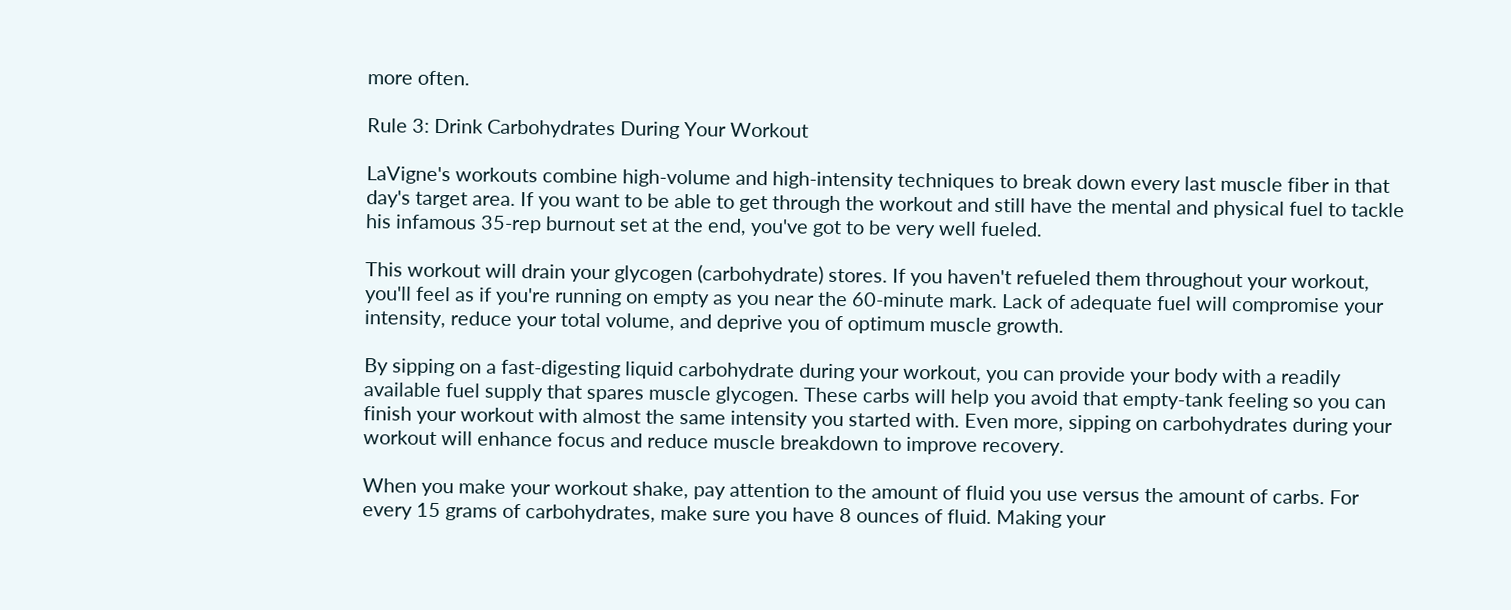more often.

Rule 3: Drink Carbohydrates During Your Workout

LaVigne's workouts combine high-volume and high-intensity techniques to break down every last muscle fiber in that day's target area. If you want to be able to get through the workout and still have the mental and physical fuel to tackle his infamous 35-rep burnout set at the end, you've got to be very well fueled.

This workout will drain your glycogen (carbohydrate) stores. If you haven't refueled them throughout your workout, you'll feel as if you're running on empty as you near the 60-minute mark. Lack of adequate fuel will compromise your intensity, reduce your total volume, and deprive you of optimum muscle growth.

By sipping on a fast-digesting liquid carbohydrate during your workout, you can provide your body with a readily available fuel supply that spares muscle glycogen. These carbs will help you avoid that empty-tank feeling so you can finish your workout with almost the same intensity you started with. Even more, sipping on carbohydrates during your workout will enhance focus and reduce muscle breakdown to improve recovery.

When you make your workout shake, pay attention to the amount of fluid you use versus the amount of carbs. For every 15 grams of carbohydrates, make sure you have 8 ounces of fluid. Making your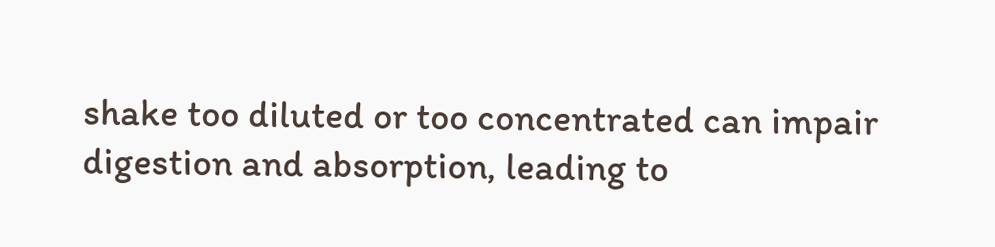shake too diluted or too concentrated can impair digestion and absorption, leading to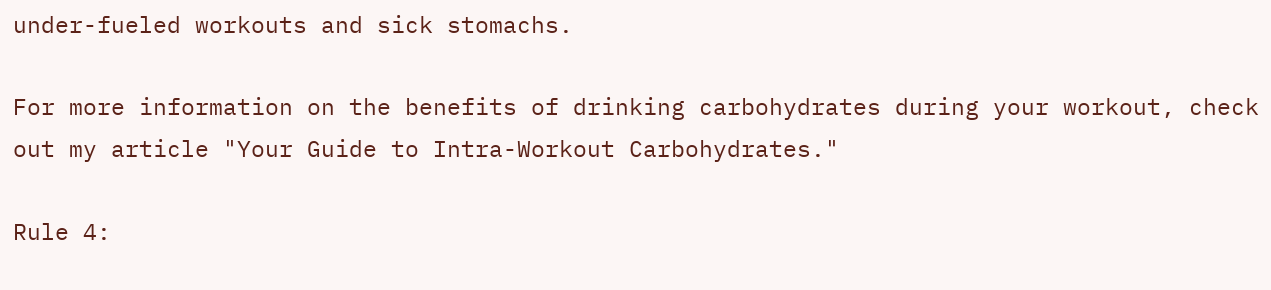under-fueled workouts and sick stomachs.

For more information on the benefits of drinking carbohydrates during your workout, check out my article "Your Guide to Intra-Workout Carbohydrates."

Rule 4: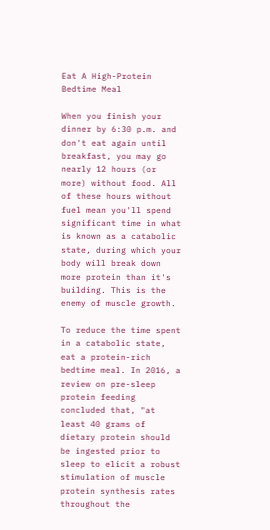Eat A High-Protein Bedtime Meal

When you finish your dinner by 6:30 p.m. and don't eat again until breakfast, you may go nearly 12 hours (or more) without food. All of these hours without fuel mean you'll spend significant time in what is known as a catabolic state, during which your body will break down more protein than it's building. This is the enemy of muscle growth.

To reduce the time spent in a catabolic state, eat a protein-rich bedtime meal. In 2016, a review on pre-sleep protein feeding concluded that, "at least 40 grams of dietary protein should be ingested prior to sleep to elicit a robust stimulation of muscle protein synthesis rates throughout the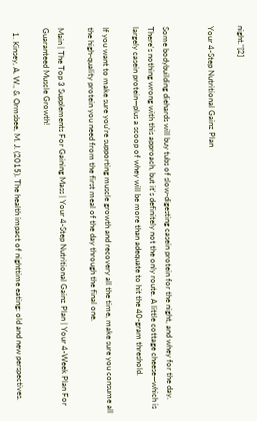night."[2]

Your 4-Step Nutritional Gainz Plan


Some bodybuilding diehards will buy tubs of slow-digesting casein protein for the night, and whey for the day. There's nothing wrong with this approach, but it's definitely not the only route. A little cottage cheese—which is largely casein protein—plus a scoop of whey will be more than adequate to hit the 40-gram threshold.

If you want to make sure you're supporting muscle growth and recovery all the time, make sure you consume all the high-quality protein you need from the first meal of the day through the final one.

Main | The Top 3 Supplements For Gaining Mass | Your 4-Step Nutritional Gainz Plan | Your 4-Week Plan For Guaranteed Muscle Growth!

  1. Kinsey, A. W., & Ormsbee, M. J. (2015). The health impact of nighttime eating: old and new perspectives.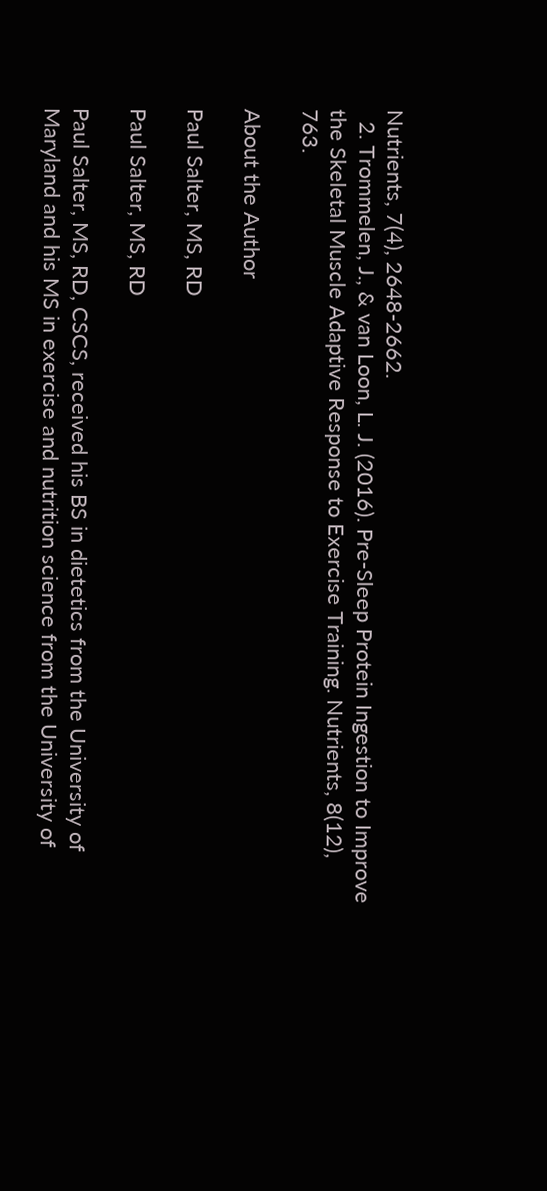Nutrients, 7(4), 2648-2662.
  2. Trommelen, J., & van Loon, L. J. (2016). Pre-Sleep Protein Ingestion to Improve the Skeletal Muscle Adaptive Response to Exercise Training. Nutrients, 8(12), 763.

About the Author

Paul Salter, MS, RD

Paul Salter, MS, RD

Paul Salter, MS, RD, CSCS, received his BS in dietetics from the University of Maryland and his MS in exercise and nutrition science from the University of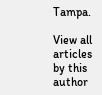Tampa.

View all articles by this author